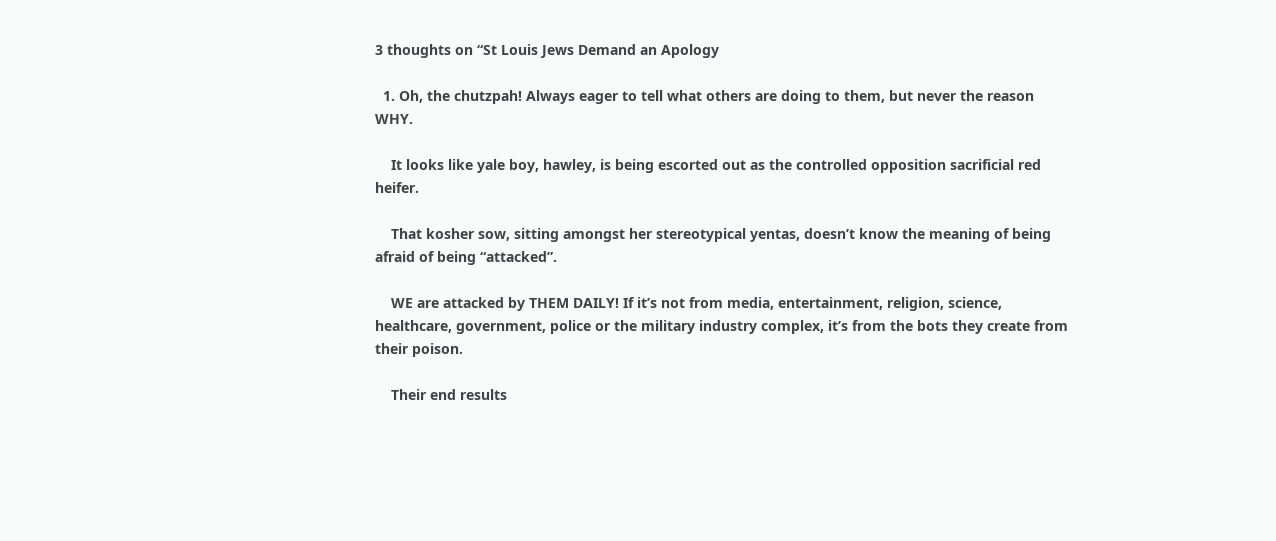3 thoughts on “St Louis Jews Demand an Apology

  1. Oh, the chutzpah! Always eager to tell what others are doing to them, but never the reason WHY.

    It looks like yale boy, hawley, is being escorted out as the controlled opposition sacrificial red heifer.

    That kosher sow, sitting amongst her stereotypical yentas, doesn’t know the meaning of being afraid of being “attacked”.

    WE are attacked by THEM DAILY! If it’s not from media, entertainment, religion, science, healthcare, government, police or the military industry complex, it’s from the bots they create from their poison.

    Their end results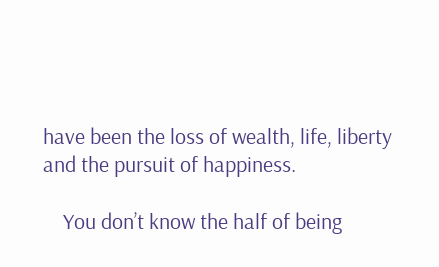have been the loss of wealth, life, liberty and the pursuit of happiness.

    You don’t know the half of being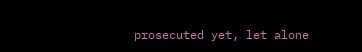prosecuted yet, let alone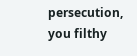persecution, you filthy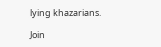lying khazarians.

Join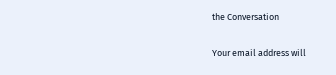the Conversation

Your email address will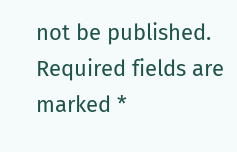not be published. Required fields are marked *